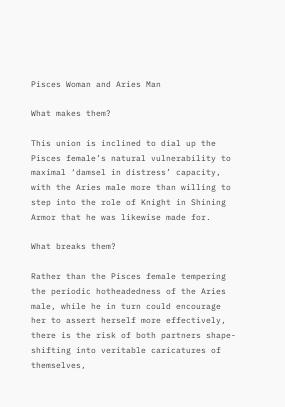Pisces Woman and Aries Man

What makes them?

This union is inclined to dial up the Pisces female’s natural vulnerability to maximal ‘damsel in distress’ capacity, with the Aries male more than willing to step into the role of Knight in Shining Armor that he was likewise made for.

What breaks them?

Rather than the Pisces female tempering the periodic hotheadedness of the Aries male, while he in turn could encourage her to assert herself more effectively, there is the risk of both partners shape-shifting into veritable caricatures of themselves,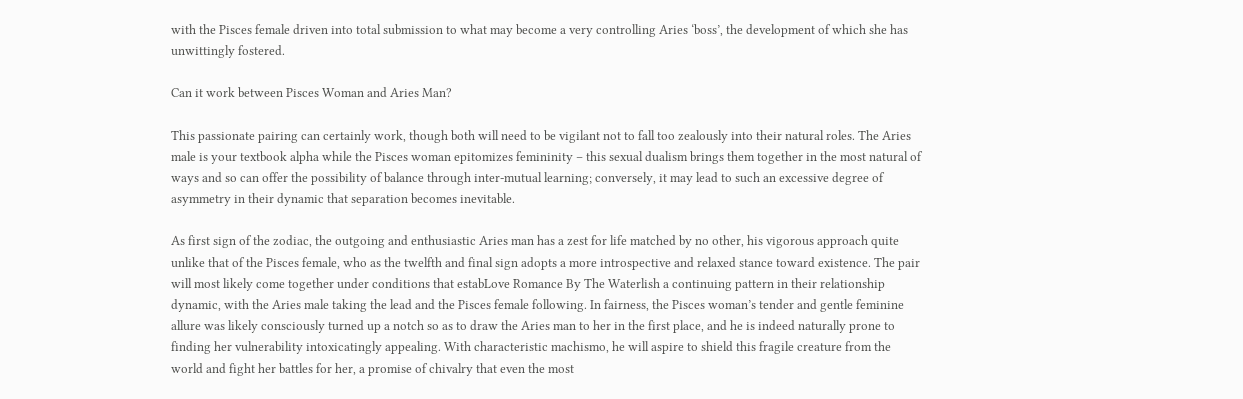with the Pisces female driven into total submission to what may become a very controlling Aries ‘boss’, the development of which she has unwittingly fostered.

Can it work between Pisces Woman and Aries Man?

This passionate pairing can certainly work, though both will need to be vigilant not to fall too zealously into their natural roles. The Aries male is your textbook alpha while the Pisces woman epitomizes femininity – this sexual dualism brings them together in the most natural of ways and so can offer the possibility of balance through inter-mutual learning; conversely, it may lead to such an excessive degree of asymmetry in their dynamic that separation becomes inevitable.

As first sign of the zodiac, the outgoing and enthusiastic Aries man has a zest for life matched by no other, his vigorous approach quite unlike that of the Pisces female, who as the twelfth and final sign adopts a more introspective and relaxed stance toward existence. The pair will most likely come together under conditions that estabLove Romance By The Waterlish a continuing pattern in their relationship dynamic, with the Aries male taking the lead and the Pisces female following. In fairness, the Pisces woman’s tender and gentle feminine allure was likely consciously turned up a notch so as to draw the Aries man to her in the first place, and he is indeed naturally prone to finding her vulnerability intoxicatingly appealing. With characteristic machismo, he will aspire to shield this fragile creature from the world and fight her battles for her, a promise of chivalry that even the most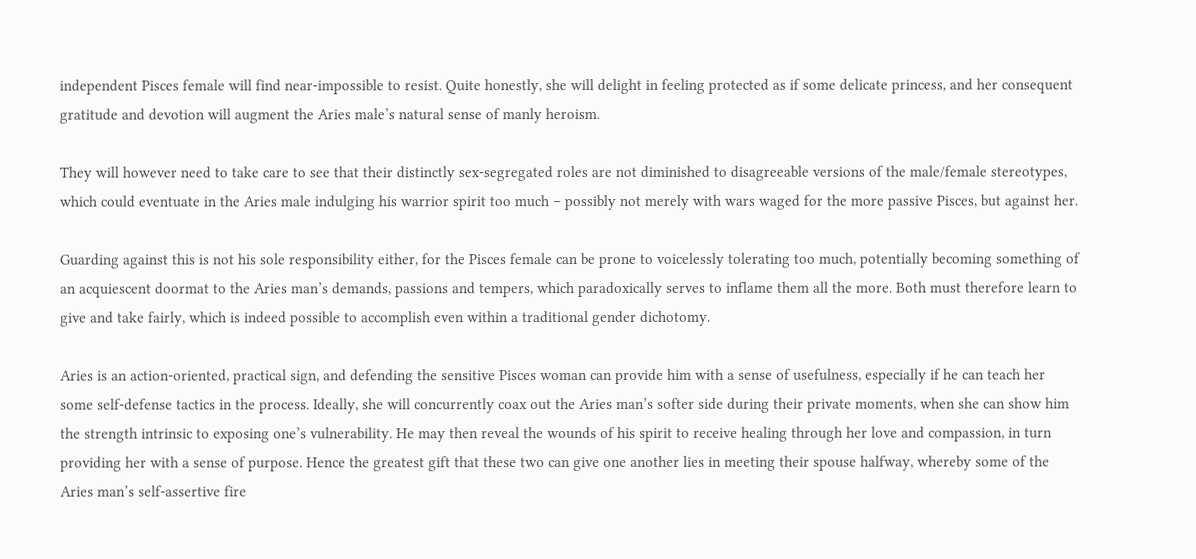independent Pisces female will find near-impossible to resist. Quite honestly, she will delight in feeling protected as if some delicate princess, and her consequent gratitude and devotion will augment the Aries male’s natural sense of manly heroism.

They will however need to take care to see that their distinctly sex-segregated roles are not diminished to disagreeable versions of the male/female stereotypes, which could eventuate in the Aries male indulging his warrior spirit too much – possibly not merely with wars waged for the more passive Pisces, but against her.

Guarding against this is not his sole responsibility either, for the Pisces female can be prone to voicelessly tolerating too much, potentially becoming something of an acquiescent doormat to the Aries man’s demands, passions and tempers, which paradoxically serves to inflame them all the more. Both must therefore learn to give and take fairly, which is indeed possible to accomplish even within a traditional gender dichotomy.

Aries is an action-oriented, practical sign, and defending the sensitive Pisces woman can provide him with a sense of usefulness, especially if he can teach her some self-defense tactics in the process. Ideally, she will concurrently coax out the Aries man’s softer side during their private moments, when she can show him the strength intrinsic to exposing one’s vulnerability. He may then reveal the wounds of his spirit to receive healing through her love and compassion, in turn providing her with a sense of purpose. Hence the greatest gift that these two can give one another lies in meeting their spouse halfway, whereby some of the Aries man’s self-assertive fire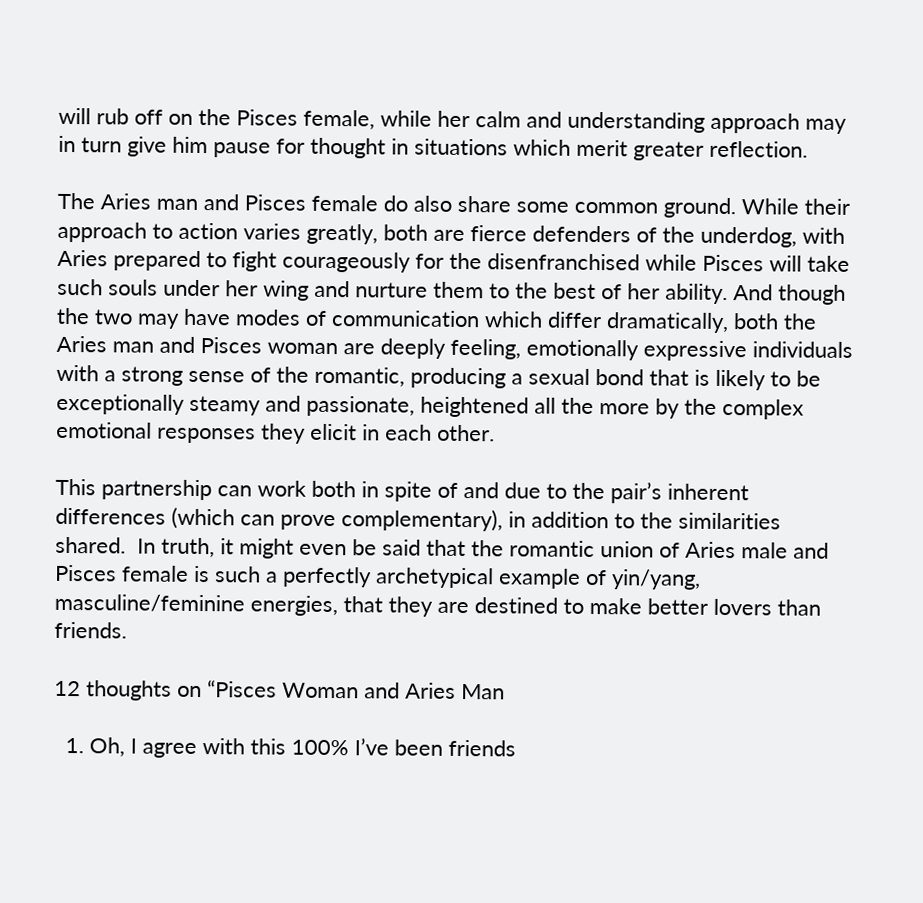will rub off on the Pisces female, while her calm and understanding approach may in turn give him pause for thought in situations which merit greater reflection.

The Aries man and Pisces female do also share some common ground. While their approach to action varies greatly, both are fierce defenders of the underdog, with Aries prepared to fight courageously for the disenfranchised while Pisces will take such souls under her wing and nurture them to the best of her ability. And though the two may have modes of communication which differ dramatically, both the Aries man and Pisces woman are deeply feeling, emotionally expressive individuals with a strong sense of the romantic, producing a sexual bond that is likely to be exceptionally steamy and passionate, heightened all the more by the complex emotional responses they elicit in each other.

This partnership can work both in spite of and due to the pair’s inherent differences (which can prove complementary), in addition to the similarities shared.  In truth, it might even be said that the romantic union of Aries male and Pisces female is such a perfectly archetypical example of yin/yang, masculine/feminine energies, that they are destined to make better lovers than friends.

12 thoughts on “Pisces Woman and Aries Man

  1. Oh, I agree with this 100% I’ve been friends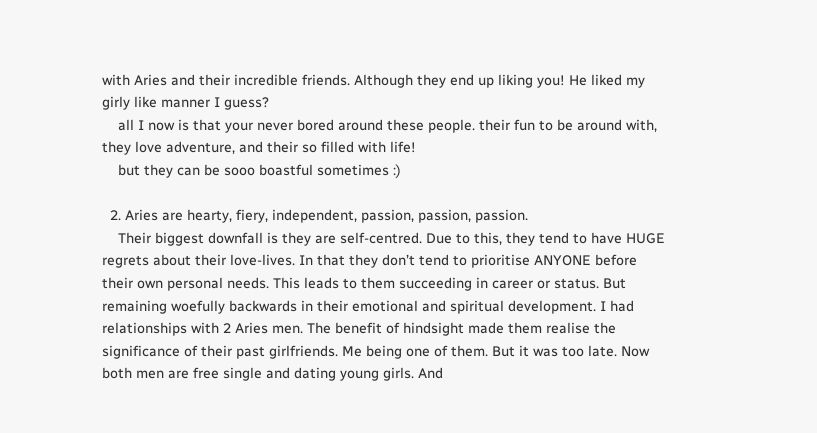with Aries and their incredible friends. Although they end up liking you! He liked my girly like manner I guess?
    all I now is that your never bored around these people. their fun to be around with, they love adventure, and their so filled with life!
    but they can be sooo boastful sometimes :)

  2. Aries are hearty, fiery, independent, passion, passion, passion.
    Their biggest downfall is they are self-centred. Due to this, they tend to have HUGE regrets about their love-lives. In that they don’t tend to prioritise ANYONE before their own personal needs. This leads to them succeeding in career or status. But remaining woefully backwards in their emotional and spiritual development. I had relationships with 2 Aries men. The benefit of hindsight made them realise the significance of their past girlfriends. Me being one of them. But it was too late. Now both men are free single and dating young girls. And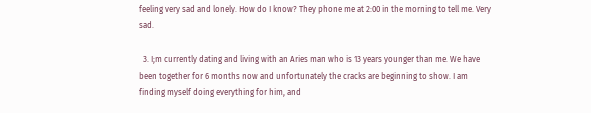feeling very sad and lonely. How do I know? They phone me at 2:00 in the morning to tell me. Very sad.

  3. I;m currently dating and living with an Aries man who is 13 years younger than me. We have been together for 6 months now and unfortunately the cracks are beginning to show. I am finding myself doing everything for him, and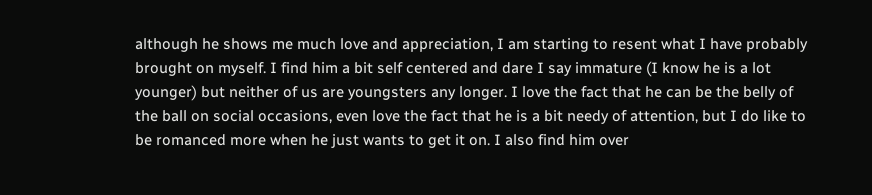although he shows me much love and appreciation, I am starting to resent what I have probably brought on myself. I find him a bit self centered and dare I say immature (I know he is a lot younger) but neither of us are youngsters any longer. I love the fact that he can be the belly of the ball on social occasions, even love the fact that he is a bit needy of attention, but I do like to be romanced more when he just wants to get it on. I also find him over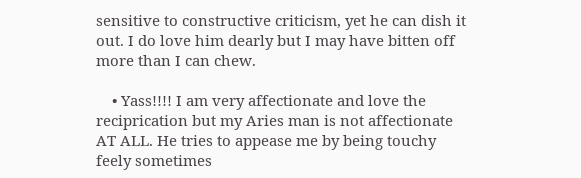sensitive to constructive criticism, yet he can dish it out. I do love him dearly but I may have bitten off more than I can chew.

    • Yass!!!! I am very affectionate and love the reciprication but my Aries man is not affectionate AT ALL. He tries to appease me by being touchy feely sometimes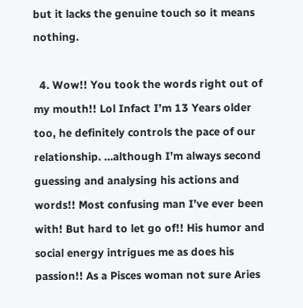but it lacks the genuine touch so it means nothing.

  4. Wow!! You took the words right out of my mouth!! Lol Infact I’m 13 Years older too, he definitely controls the pace of our relationship. …although I’m always second guessing and analysing his actions and words!! Most confusing man I’ve ever been with! But hard to let go of!! His humor and social energy intrigues me as does his passion!! As a Pisces woman not sure Aries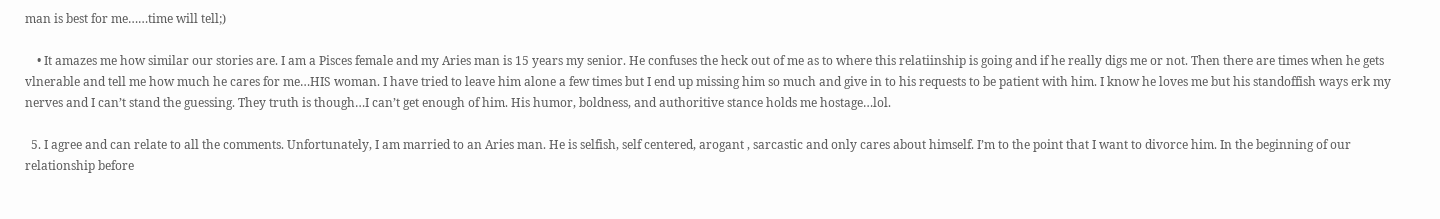man is best for me……time will tell;)

    • It amazes me how similar our stories are. I am a Pisces female and my Aries man is 15 years my senior. He confuses the heck out of me as to where this relatiinship is going and if he really digs me or not. Then there are times when he gets vlnerable and tell me how much he cares for me…HIS woman. I have tried to leave him alone a few times but I end up missing him so much and give in to his requests to be patient with him. I know he loves me but his standoffish ways erk my nerves and I can’t stand the guessing. They truth is though…I can’t get enough of him. His humor, boldness, and authoritive stance holds me hostage…lol.

  5. I agree and can relate to all the comments. Unfortunately, I am married to an Aries man. He is selfish, self centered, arogant , sarcastic and only cares about himself. I’m to the point that I want to divorce him. In the beginning of our relationship before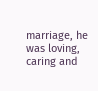marriage, he was loving, caring and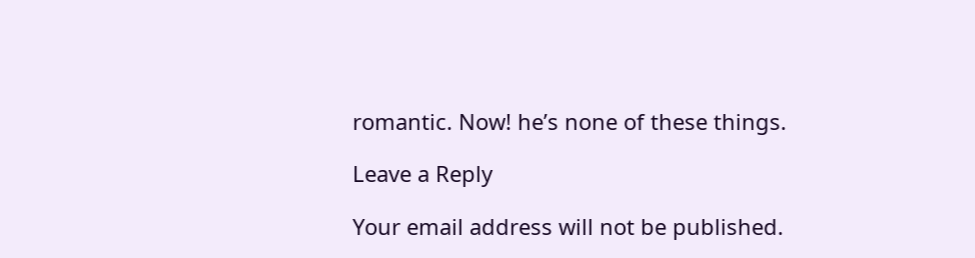romantic. Now! he’s none of these things.

Leave a Reply

Your email address will not be published.